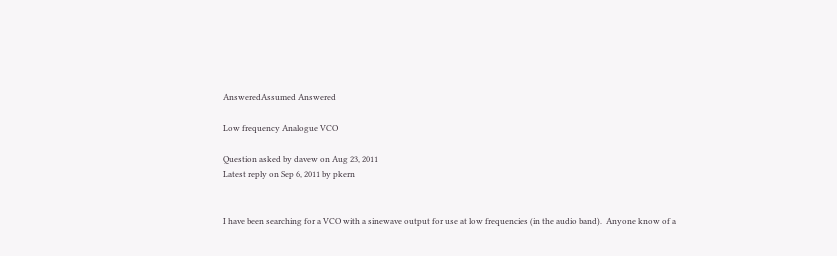AnsweredAssumed Answered

Low frequency Analogue VCO

Question asked by davew on Aug 23, 2011
Latest reply on Sep 6, 2011 by pkern


I have been searching for a VCO with a sinewave output for use at low frequencies (in the audio band).  Anyone know of a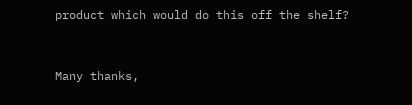product which would do this off the shelf?


Many thanks,